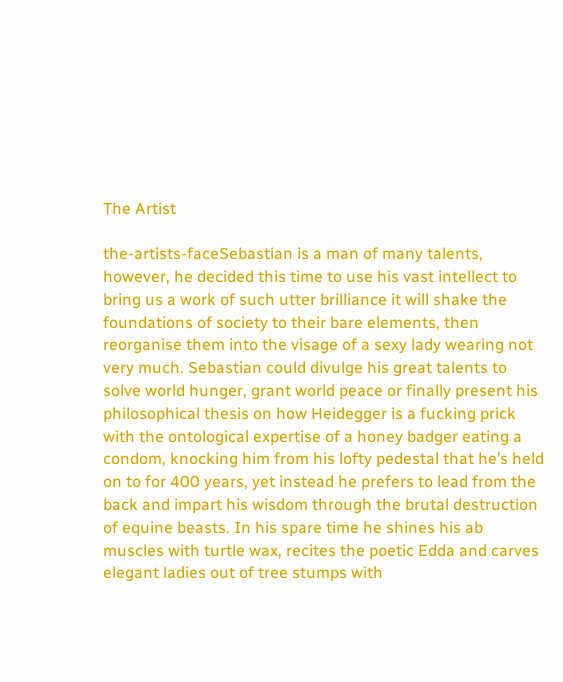The Artist

the-artists-faceSebastian is a man of many talents, however, he decided this time to use his vast intellect to bring us a work of such utter brilliance it will shake the foundations of society to their bare elements, then reorganise them into the visage of a sexy lady wearing not very much. Sebastian could divulge his great talents to solve world hunger, grant world peace or finally present his philosophical thesis on how Heidegger is a fucking prick with the ontological expertise of a honey badger eating a condom, knocking him from his lofty pedestal that he’s held on to for 400 years, yet instead he prefers to lead from the back and impart his wisdom through the brutal destruction of equine beasts. In his spare time he shines his ab muscles with turtle wax, recites the poetic Edda and carves elegant ladies out of tree stumps with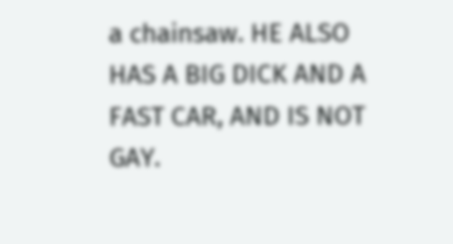a chainsaw. HE ALSO HAS A BIG DICK AND A FAST CAR, AND IS NOT GAY.